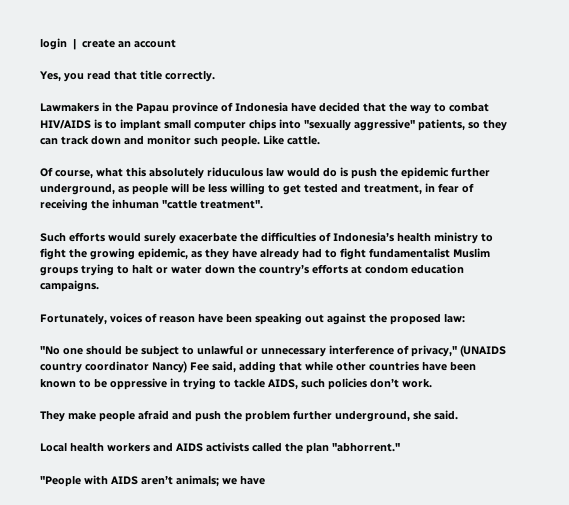login  |  create an account

Yes, you read that title correctly.

Lawmakers in the Papau province of Indonesia have decided that the way to combat HIV/AIDS is to implant small computer chips into "sexually aggressive" patients, so they can track down and monitor such people. Like cattle.

Of course, what this absolutely riduculous law would do is push the epidemic further underground, as people will be less willing to get tested and treatment, in fear of receiving the inhuman "cattle treatment".

Such efforts would surely exacerbate the difficulties of Indonesia’s health ministry to fight the growing epidemic, as they have already had to fight fundamentalist Muslim groups trying to halt or water down the country’s efforts at condom education campaigns.

Fortunately, voices of reason have been speaking out against the proposed law:

"No one should be subject to unlawful or unnecessary interference of privacy," (UNAIDS country coordinator Nancy) Fee said, adding that while other countries have been known to be oppressive in trying to tackle AIDS, such policies don’t work.

They make people afraid and push the problem further underground, she said.

Local health workers and AIDS activists called the plan "abhorrent."

"People with AIDS aren’t animals; we have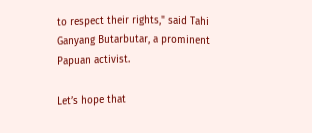to respect their rights," said Tahi Ganyang Butarbutar, a prominent Papuan activist.

Let’s hope that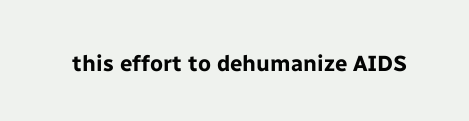this effort to dehumanize AIDS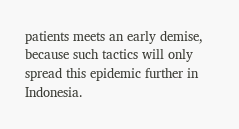patients meets an early demise, because such tactics will only spread this epidemic further in Indonesia.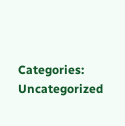Categories: Uncategorized